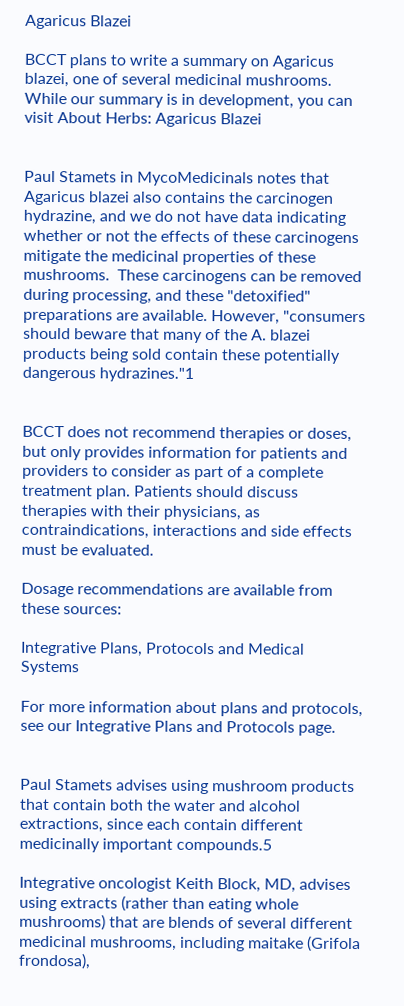Agaricus Blazei

BCCT plans to write a summary on Agaricus blazei, one of several medicinal mushrooms. While our summary is in development, you can visit About Herbs: Agaricus Blazei


Paul Stamets in MycoMedicinals notes that Agaricus blazei also contains the carcinogen hydrazine, and we do not have data indicating whether or not the effects of these carcinogens mitigate the medicinal properties of these mushrooms.  These carcinogens can be removed during processing, and these "detoxified" preparations are available. However, "consumers should beware that many of the A. blazei products being sold contain these potentially dangerous hydrazines."1


BCCT does not recommend therapies or doses, but only provides information for patients and providers to consider as part of a complete treatment plan. Patients should discuss therapies with their physicians, as contraindications, interactions and side effects must be evaluated.

Dosage recommendations are available from these sources:

Integrative Plans, Protocols and Medical Systems

For more information about plans and protocols, see our Integrative Plans and Protocols page.


Paul Stamets advises using mushroom products that contain both the water and alcohol extractions, since each contain different medicinally important compounds.5

Integrative oncologist Keith Block, MD, advises using extracts (rather than eating whole mushrooms) that are blends of several different medicinal mushrooms, including maitake (Grifola frondosa),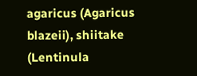agaricus (Agaricus blazeii), shiitake (Lentinula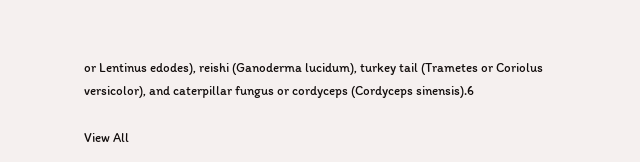or Lentinus edodes), reishi (Ganoderma lucidum), turkey tail (Trametes or Coriolus versicolor), and caterpillar fungus or cordyceps (Cordyceps sinensis).6

View All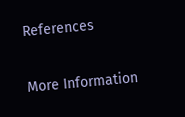References

More Information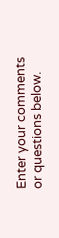Enter your comments or questions below.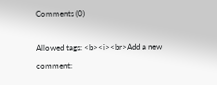Comments (0)

Allowed tags: <b><i><br>Add a new comment: